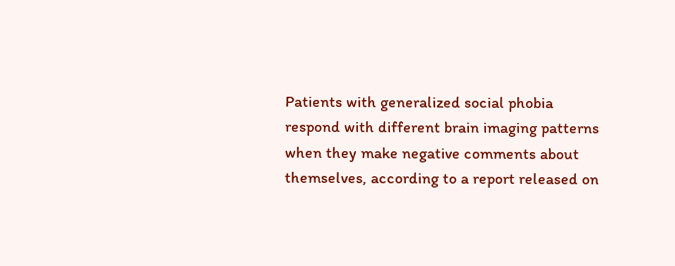Patients with generalized social phobia respond with different brain imaging patterns when they make negative comments about themselves, according to a report released on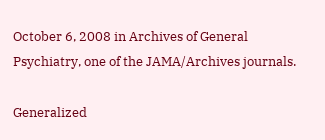October 6, 2008 in Archives of General Psychiatry, one of the JAMA/Archives journals.

Generalized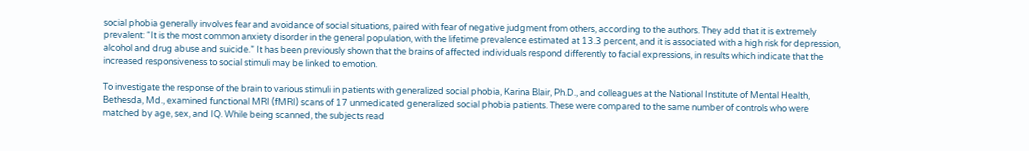social phobia generally involves fear and avoidance of social situations, paired with fear of negative judgment from others, according to the authors. They add that it is extremely prevalent: “It is the most common anxiety disorder in the general population, with the lifetime prevalence estimated at 13.3 percent, and it is associated with a high risk for depression, alcohol and drug abuse and suicide.” It has been previously shown that the brains of affected individuals respond differently to facial expressions, in results which indicate that the increased responsiveness to social stimuli may be linked to emotion.

To investigate the response of the brain to various stimuli in patients with generalized social phobia, Karina Blair, Ph.D., and colleagues at the National Institute of Mental Health, Bethesda, Md., examined functional MRI (fMRI) scans of 17 unmedicated generalized social phobia patients. These were compared to the same number of controls who were matched by age, sex, and IQ. While being scanned, the subjects read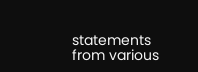statements from various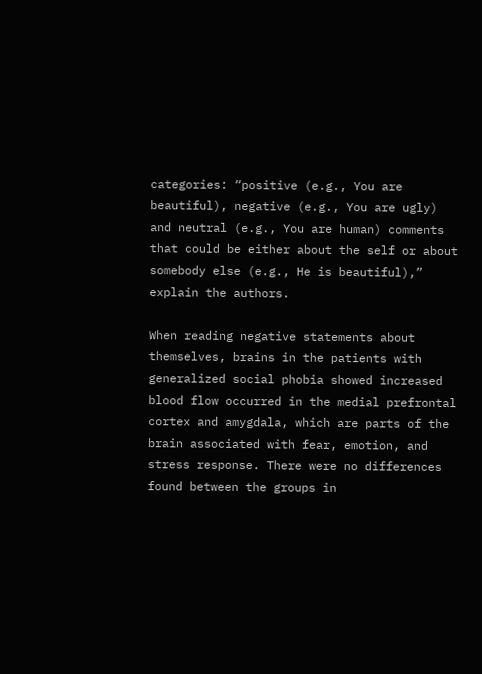categories: “positive (e.g., You are beautiful), negative (e.g., You are ugly) and neutral (e.g., You are human) comments that could be either about the self or about somebody else (e.g., He is beautiful),” explain the authors.

When reading negative statements about themselves, brains in the patients with generalized social phobia showed increased blood flow occurred in the medial prefrontal cortex and amygdala, which are parts of the brain associated with fear, emotion, and stress response. There were no differences found between the groups in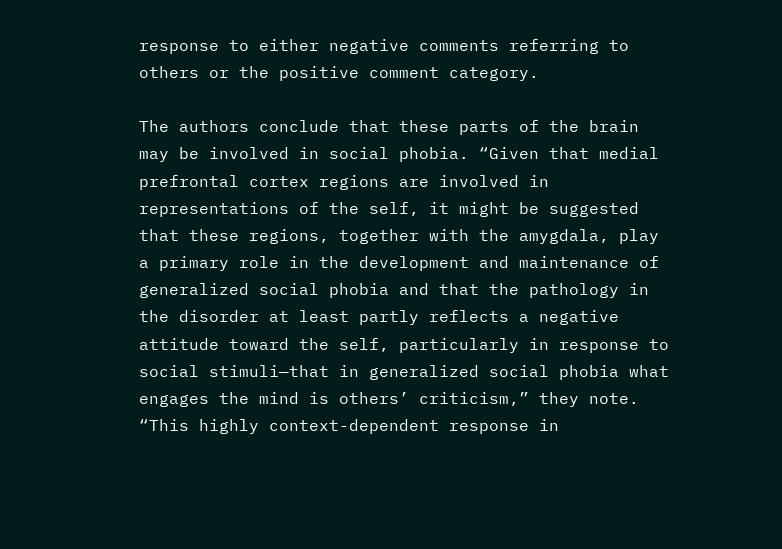response to either negative comments referring to others or the positive comment category.

The authors conclude that these parts of the brain may be involved in social phobia. “Given that medial prefrontal cortex regions are involved in representations of the self, it might be suggested that these regions, together with the amygdala, play a primary role in the development and maintenance of generalized social phobia and that the pathology in the disorder at least partly reflects a negative attitude toward the self, particularly in response to social stimuli—that in generalized social phobia what engages the mind is others’ criticism,” they note. “This highly context-dependent response in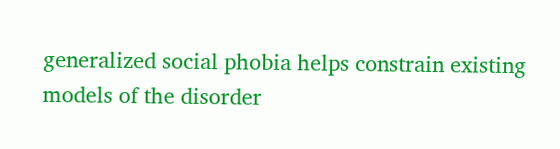generalized social phobia helps constrain existing models of the disorder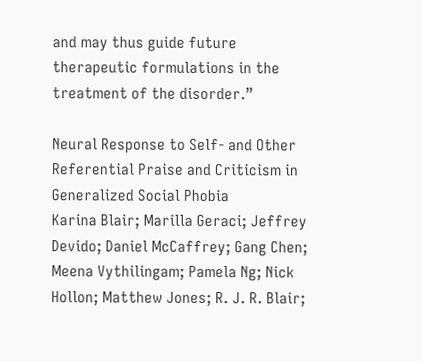and may thus guide future therapeutic formulations in the treatment of the disorder.”

Neural Response to Self- and Other Referential Praise and Criticism in Generalized Social Phobia
Karina Blair; Marilla Geraci; Jeffrey Devido; Daniel McCaffrey; Gang Chen; Meena Vythilingam; Pamela Ng; Nick Hollon; Matthew Jones; R. J. R. Blair;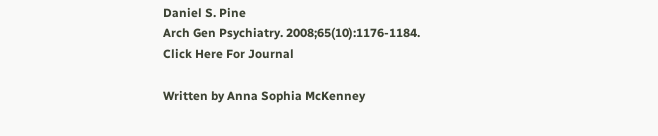Daniel S. Pine
Arch Gen Psychiatry. 2008;65(10):1176-1184.
Click Here For Journal

Written by Anna Sophia McKenney